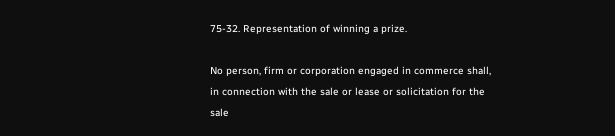75-32. Representation of winning a prize.

No person, firm or corporation engaged in commerce shall, in connection with the sale or lease or solicitation for the sale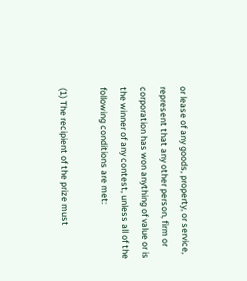or lease of any goods, property, or service, represent that any other person, firm or corporation has won anything of value or is the winner of any contest, unless all of the following conditions are met:

(1) The recipient of the prize must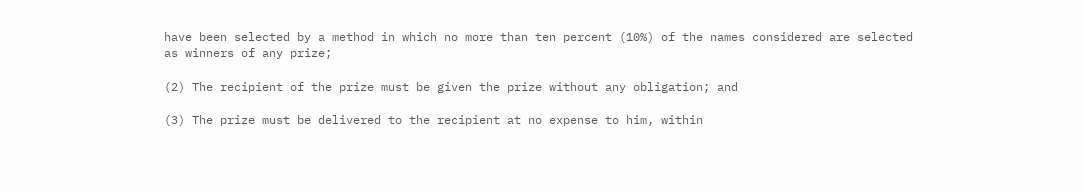have been selected by a method in which no more than ten percent (10%) of the names considered are selected as winners of any prize;

(2) The recipient of the prize must be given the prize without any obligation; and

(3) The prize must be delivered to the recipient at no expense to him, within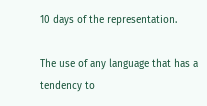10 days of the representation.

The use of any language that has a tendency to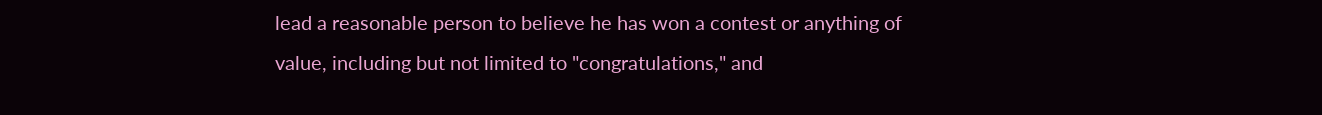lead a reasonable person to believe he has won a contest or anything of value, including but not limited to "congratulations," and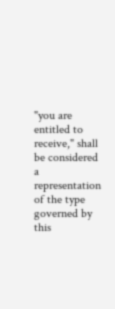"you are entitled to receive," shall be considered a representation of the type governed by this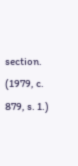section. (1979, c. 879, s. 1.)